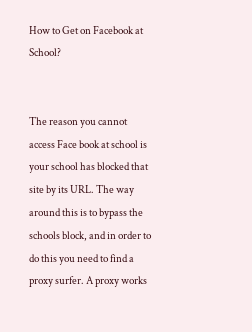How to Get on Facebook at School?


The reason you cannot access Face book at school is your school has blocked that site by its URL. The way around this is to bypass the schools block, and in order to do this you need to find a proxy surfer. A proxy works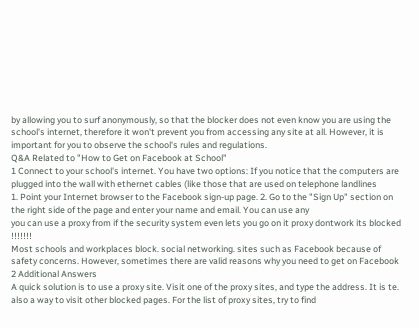by allowing you to surf anonymously, so that the blocker does not even know you are using the school's internet, therefore it won't prevent you from accessing any site at all. However, it is important for you to observe the school's rules and regulations.
Q&A Related to "How to Get on Facebook at School"
1 Connect to your school's internet. You have two options: If you notice that the computers are plugged into the wall with ethernet cables (like those that are used on telephone landlines
1. Point your Internet browser to the Facebook sign-up page. 2. Go to the "Sign Up" section on the right side of the page and enter your name and email. You can use any
you can use a proxy from if the security system even lets you go on it proxy dontwork its blocked !!!!!!!
Most schools and workplaces block. social networking. sites such as Facebook because of safety concerns. However, sometimes there are valid reasons why you need to get on Facebook
2 Additional Answers
A quick solution is to use a proxy site. Visit one of the proxy sites, and type the address. It is te. also a way to visit other blocked pages. For the list of proxy sites, try to find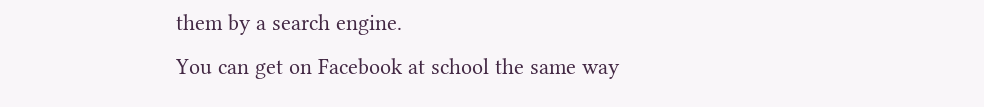them by a search engine.
You can get on Facebook at school the same way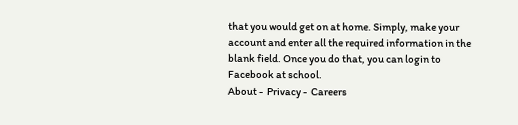that you would get on at home. Simply, make your account and enter all the required information in the blank field. Once you do that, you can login to Facebook at school.
About -  Privacy -  Careers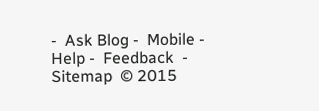-  Ask Blog -  Mobile -  Help -  Feedback  -  Sitemap  © 2015